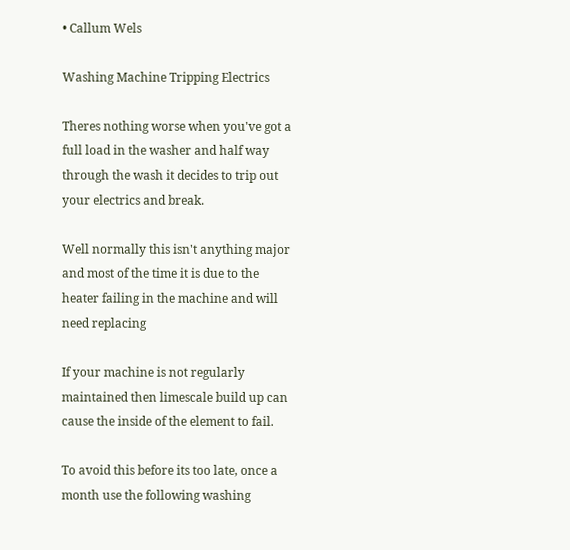• Callum Wels

Washing Machine Tripping Electrics

Theres nothing worse when you've got a full load in the washer and half way through the wash it decides to trip out your electrics and break.

Well normally this isn't anything major and most of the time it is due to the heater failing in the machine and will need replacing

If your machine is not regularly maintained then limescale build up can cause the inside of the element to fail.

To avoid this before its too late, once a month use the following washing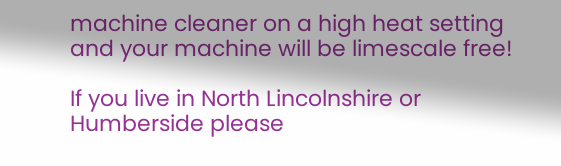machine cleaner on a high heat setting and your machine will be limescale free!

If you live in North Lincolnshire or Humberside please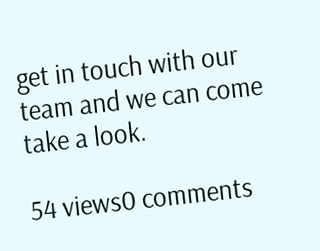get in touch with our team and we can come take a look.

54 views0 comments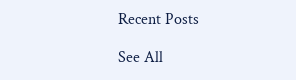Recent Posts

See All